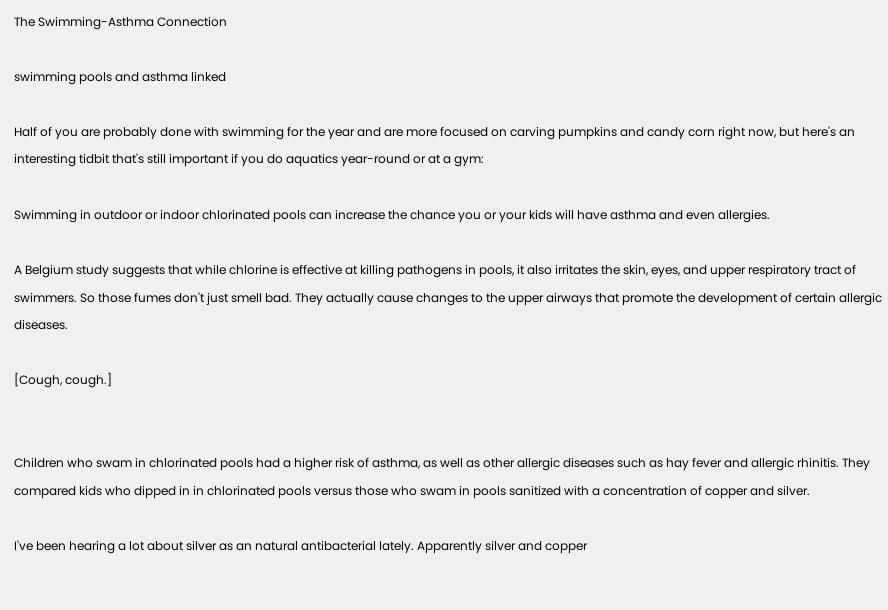The Swimming-Asthma Connection

swimming pools and asthma linked

Half of you are probably done with swimming for the year and are more focused on carving pumpkins and candy corn right now, but here's an interesting tidbit that's still important if you do aquatics year-round or at a gym:

Swimming in outdoor or indoor chlorinated pools can increase the chance you or your kids will have asthma and even allergies.

A Belgium study suggests that while chlorine is effective at killing pathogens in pools, it also irritates the skin, eyes, and upper respiratory tract of swimmers. So those fumes don't just smell bad. They actually cause changes to the upper airways that promote the development of certain allergic diseases.

[Cough, cough.]


Children who swam in chlorinated pools had a higher risk of asthma, as well as other allergic diseases such as hay fever and allergic rhinitis. They compared kids who dipped in in chlorinated pools versus those who swam in pools sanitized with a concentration of copper and silver.

I've been hearing a lot about silver as an natural antibacterial lately. Apparently silver and copper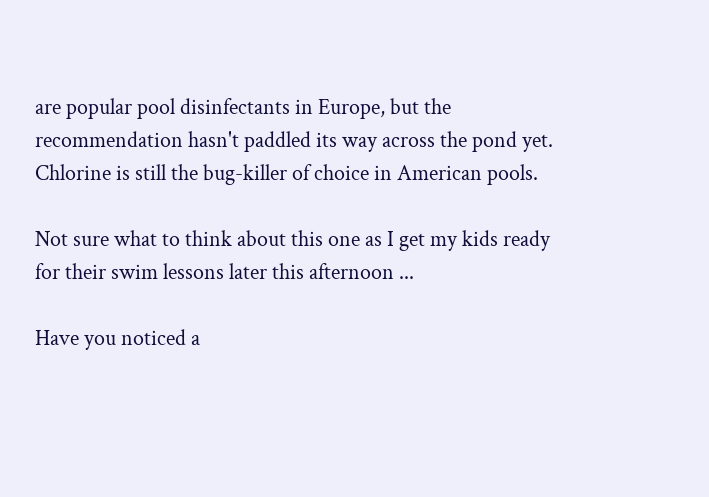are popular pool disinfectants in Europe, but the recommendation hasn't paddled its way across the pond yet. Chlorine is still the bug-killer of choice in American pools.

Not sure what to think about this one as I get my kids ready for their swim lessons later this afternoon ...

Have you noticed a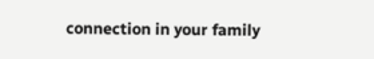connection in your family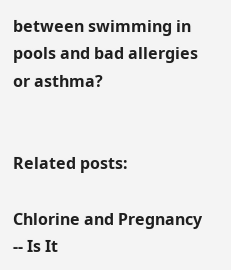between swimming in pools and bad allergies or asthma?


Related posts:

Chlorine and Pregnancy -- Is It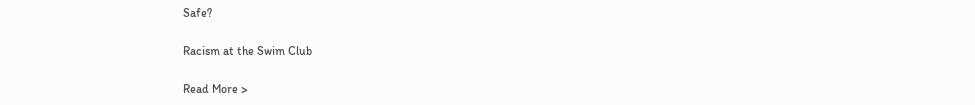Safe?

Racism at the Swim Club

Read More >